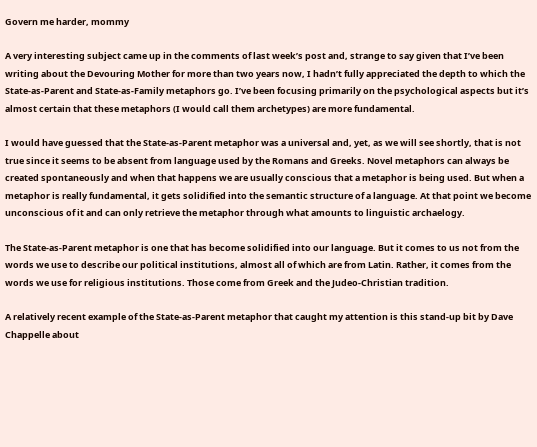Govern me harder, mommy

A very interesting subject came up in the comments of last week’s post and, strange to say given that I’ve been writing about the Devouring Mother for more than two years now, I hadn’t fully appreciated the depth to which the State-as-Parent and State-as-Family metaphors go. I’ve been focusing primarily on the psychological aspects but it’s almost certain that these metaphors (I would call them archetypes) are more fundamental.

I would have guessed that the State-as-Parent metaphor was a universal and, yet, as we will see shortly, that is not true since it seems to be absent from language used by the Romans and Greeks. Novel metaphors can always be created spontaneously and when that happens we are usually conscious that a metaphor is being used. But when a metaphor is really fundamental, it gets solidified into the semantic structure of a language. At that point we become unconscious of it and can only retrieve the metaphor through what amounts to linguistic archaelogy.

The State-as-Parent metaphor is one that has become solidified into our language. But it comes to us not from the words we use to describe our political institutions, almost all of which are from Latin. Rather, it comes from the words we use for religious institutions. Those come from Greek and the Judeo-Christian tradition.

A relatively recent example of the State-as-Parent metaphor that caught my attention is this stand-up bit by Dave Chappelle about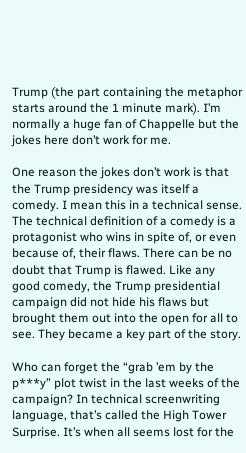Trump (the part containing the metaphor starts around the 1 minute mark). I’m normally a huge fan of Chappelle but the jokes here don’t work for me.

One reason the jokes don’t work is that the Trump presidency was itself a comedy. I mean this in a technical sense. The technical definition of a comedy is a protagonist who wins in spite of, or even because of, their flaws. There can be no doubt that Trump is flawed. Like any good comedy, the Trump presidential campaign did not hide his flaws but brought them out into the open for all to see. They became a key part of the story.

Who can forget the “grab ’em by the p***y” plot twist in the last weeks of the campaign? In technical screenwriting language, that’s called the High Tower Surprise. It’s when all seems lost for the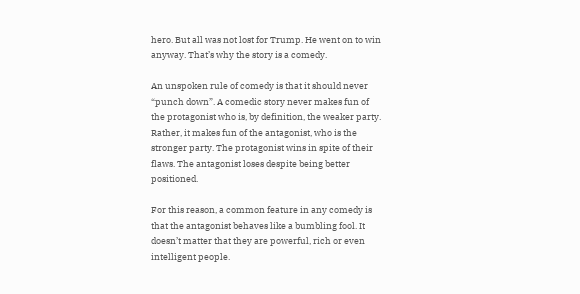hero. But all was not lost for Trump. He went on to win anyway. That’s why the story is a comedy.

An unspoken rule of comedy is that it should never “punch down”. A comedic story never makes fun of the protagonist who is, by definition, the weaker party. Rather, it makes fun of the antagonist, who is the stronger party. The protagonist wins in spite of their flaws. The antagonist loses despite being better positioned.

For this reason, a common feature in any comedy is that the antagonist behaves like a bumbling fool. It doesn’t matter that they are powerful, rich or even intelligent people.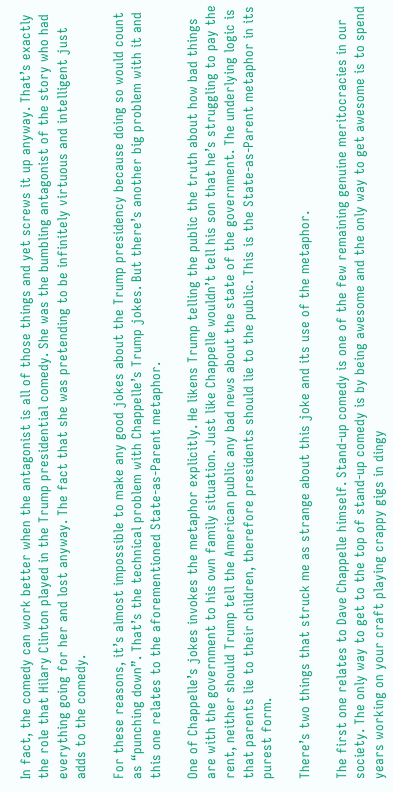In fact, the comedy can work better when the antagonist is all of those things and yet screws it up anyway. That’s exactly the role that Hilary Clinton played in the Trump presidential comedy. She was the bumbling antagonist of the story who had everything going for her and lost anyway. The fact that she was pretending to be infinitely virtuous and intelligent just adds to the comedy.

For these reasons, it’s almost impossible to make any good jokes about the Trump presidency because doing so would count as “punching down”. That’s the technical problem with Chappelle’s Trump jokes. But there’s another big problem with it and this one relates to the aforementioned State-as-Parent metaphor.

One of Chappelle’s jokes invokes the metaphor explicitly. He likens Trump telling the public the truth about how bad things are with the government to his own family situation. Just like Chappelle wouldn’t tell his son that he’s struggling to pay the rent, neither should Trump tell the American public any bad news about the state of the government. The underlying logic is that parents lie to their children, therefore presidents should lie to the public. This is the State-as-Parent metaphor in its purest form.

There’s two things that struck me as strange about this joke and its use of the metaphor.

The first one relates to Dave Chappelle himself. Stand-up comedy is one of the few remaining genuine meritocracies in our society. The only way to get to the top of stand-up comedy is by being awesome and the only way to get awesome is to spend years working on your craft playing crappy gigs in dingy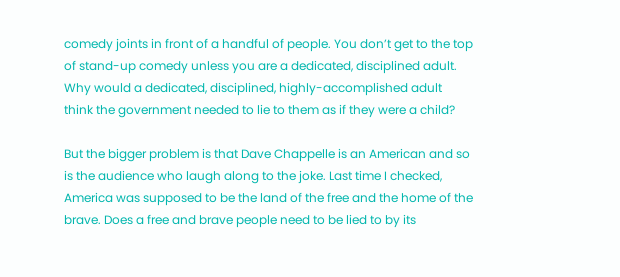comedy joints in front of a handful of people. You don’t get to the top of stand-up comedy unless you are a dedicated, disciplined adult. Why would a dedicated, disciplined, highly-accomplished adult think the government needed to lie to them as if they were a child?

But the bigger problem is that Dave Chappelle is an American and so is the audience who laugh along to the joke. Last time I checked, America was supposed to be the land of the free and the home of the brave. Does a free and brave people need to be lied to by its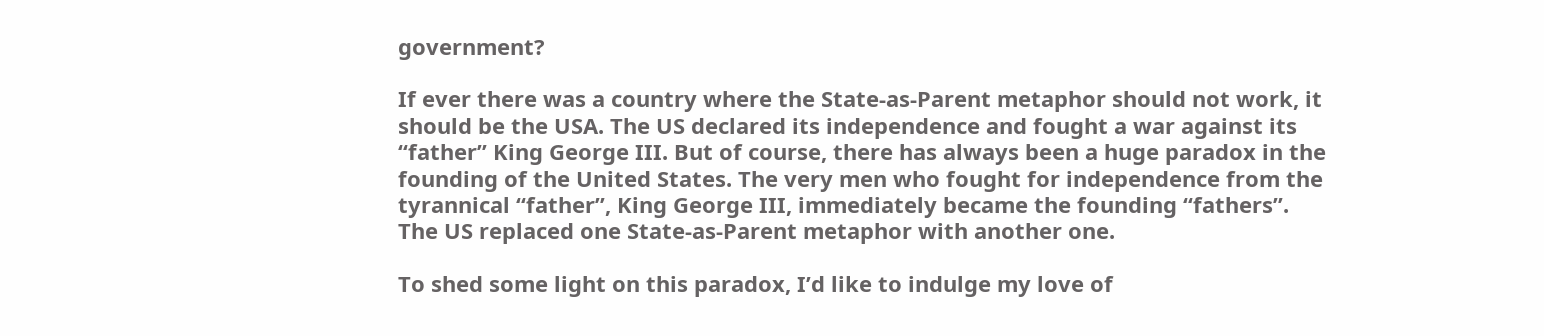government?

If ever there was a country where the State-as-Parent metaphor should not work, it should be the USA. The US declared its independence and fought a war against its “father” King George III. But of course, there has always been a huge paradox in the founding of the United States. The very men who fought for independence from the tyrannical “father”, King George III, immediately became the founding “fathers”. The US replaced one State-as-Parent metaphor with another one.

To shed some light on this paradox, I’d like to indulge my love of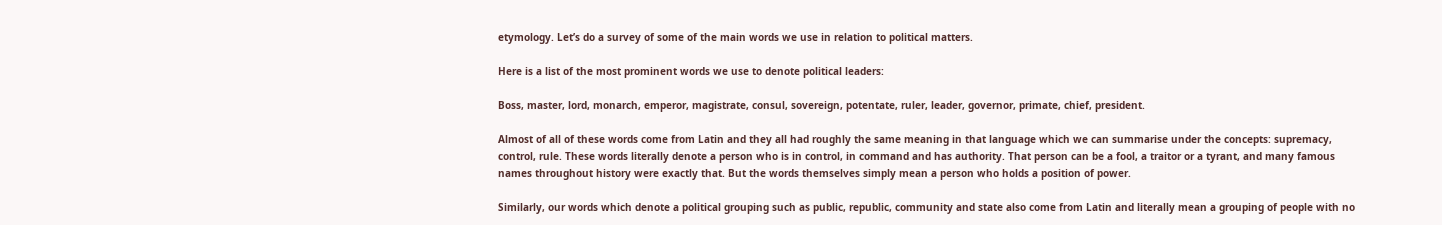etymology. Let’s do a survey of some of the main words we use in relation to political matters.

Here is a list of the most prominent words we use to denote political leaders:

Boss, master, lord, monarch, emperor, magistrate, consul, sovereign, potentate, ruler, leader, governor, primate, chief, president.

Almost of all of these words come from Latin and they all had roughly the same meaning in that language which we can summarise under the concepts: supremacy, control, rule. These words literally denote a person who is in control, in command and has authority. That person can be a fool, a traitor or a tyrant, and many famous names throughout history were exactly that. But the words themselves simply mean a person who holds a position of power.

Similarly, our words which denote a political grouping such as public, republic, community and state also come from Latin and literally mean a grouping of people with no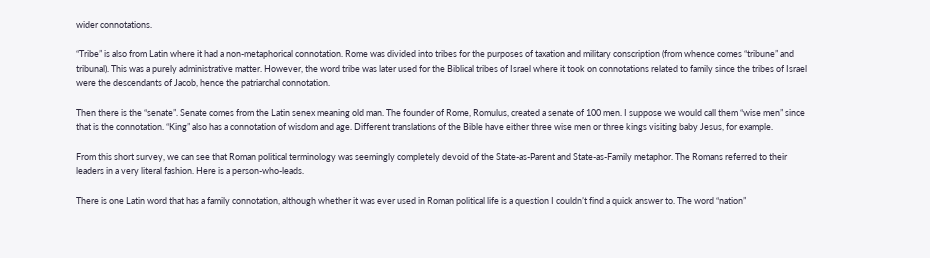wider connotations.

“Tribe” is also from Latin where it had a non-metaphorical connotation. Rome was divided into tribes for the purposes of taxation and military conscription (from whence comes “tribune” and tribunal). This was a purely administrative matter. However, the word tribe was later used for the Biblical tribes of Israel where it took on connotations related to family since the tribes of Israel were the descendants of Jacob, hence the patriarchal connotation.

Then there is the “senate”. Senate comes from the Latin senex meaning old man. The founder of Rome, Romulus, created a senate of 100 men. I suppose we would call them “wise men” since that is the connotation. “King” also has a connotation of wisdom and age. Different translations of the Bible have either three wise men or three kings visiting baby Jesus, for example.

From this short survey, we can see that Roman political terminology was seemingly completely devoid of the State-as-Parent and State-as-Family metaphor. The Romans referred to their leaders in a very literal fashion. Here is a person-who-leads.

There is one Latin word that has a family connotation, although whether it was ever used in Roman political life is a question I couldn’t find a quick answer to. The word “nation”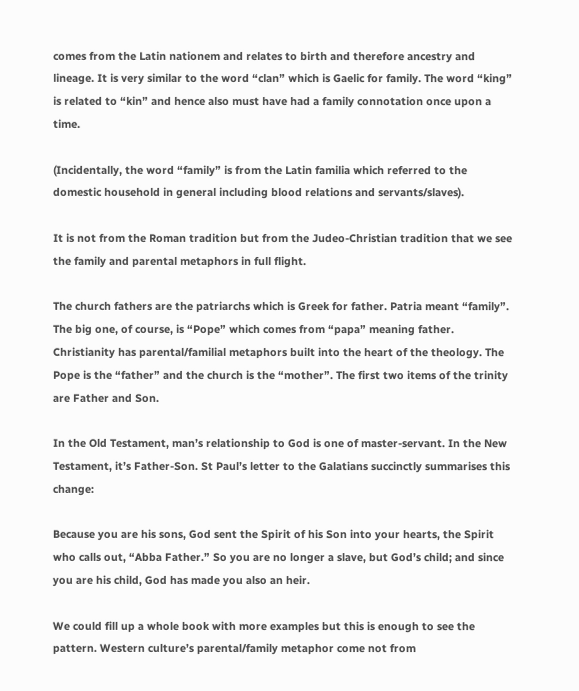comes from the Latin nationem and relates to birth and therefore ancestry and lineage. It is very similar to the word “clan” which is Gaelic for family. The word “king” is related to “kin” and hence also must have had a family connotation once upon a time.

(Incidentally, the word “family” is from the Latin familia which referred to the domestic household in general including blood relations and servants/slaves).

It is not from the Roman tradition but from the Judeo-Christian tradition that we see the family and parental metaphors in full flight.

The church fathers are the patriarchs which is Greek for father. Patria meant “family”. The big one, of course, is “Pope” which comes from “papa” meaning father. Christianity has parental/familial metaphors built into the heart of the theology. The Pope is the “father” and the church is the “mother”. The first two items of the trinity are Father and Son.

In the Old Testament, man’s relationship to God is one of master-servant. In the New Testament, it’s Father-Son. St Paul’s letter to the Galatians succinctly summarises this change:

Because you are his sons, God sent the Spirit of his Son into your hearts, the Spirit who calls out, “Abba Father.” So you are no longer a slave, but God’s child; and since you are his child, God has made you also an heir.

We could fill up a whole book with more examples but this is enough to see the pattern. Western culture’s parental/family metaphor come not from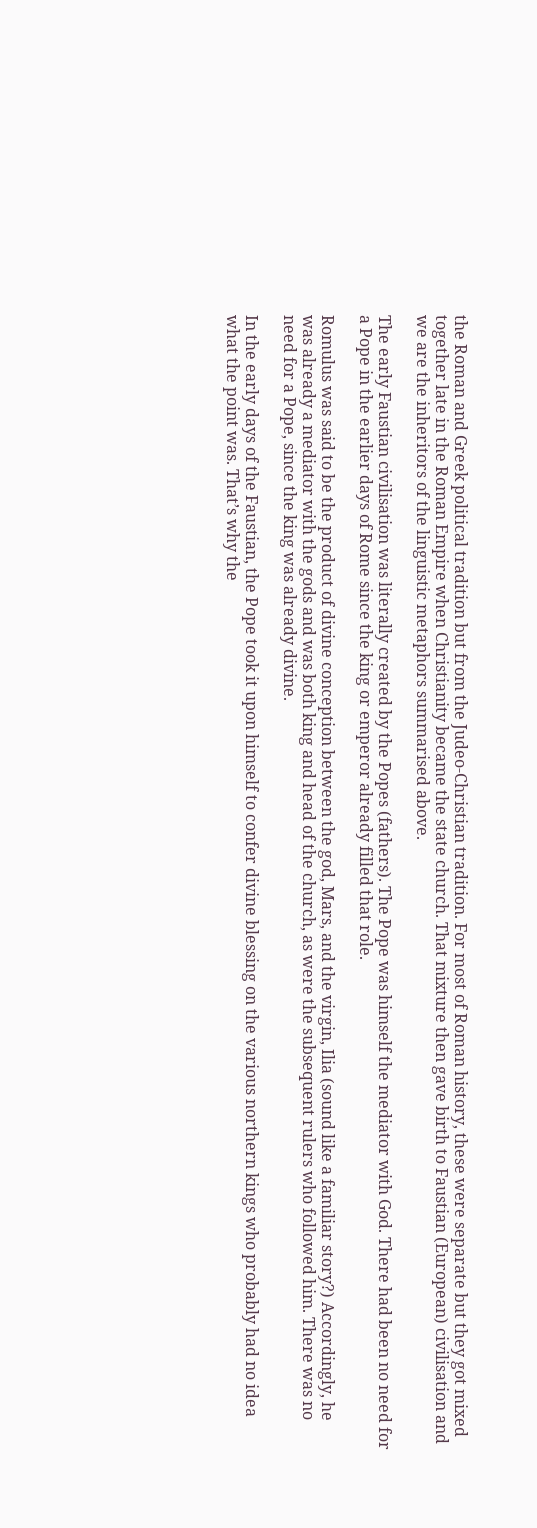the Roman and Greek political tradition but from the Judeo-Christian tradition. For most of Roman history, these were separate but they got mixed together late in the Roman Empire when Christianity became the state church. That mixture then gave birth to Faustian (European) civilisation and we are the inheritors of the linguistic metaphors summarised above.

The early Faustian civilisation was literally created by the Popes (fathers). The Pope was himself the mediator with God. There had been no need for a Pope in the earlier days of Rome since the king or emperor already filled that role.

Romulus was said to be the product of divine conception between the god, Mars, and the virgin, Ilia (sound like a familiar story?) Accordingly, he was already a mediator with the gods and was both king and head of the church, as were the subsequent rulers who followed him. There was no need for a Pope, since the king was already divine.

In the early days of the Faustian, the Pope took it upon himself to confer divine blessing on the various northern kings who probably had no idea what the point was. That’s why the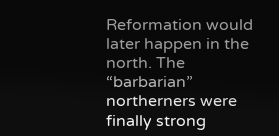Reformation would later happen in the north. The “barbarian” northerners were finally strong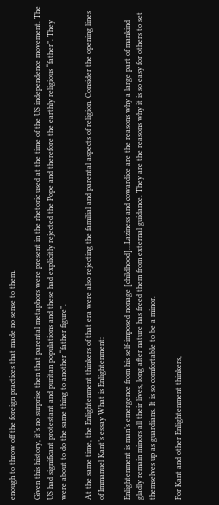enough to throw off the foreign practices that made no sense to them.

Given this history, it’s no surprise then that parental metaphors were present in the rhetoric used at the time of the US independence movement. The US had significant protestant and puritan populations and these had explicitly rejected the Pope and therefore the earthly religious “father”. They were about to do the same thing to another “father figure”.

At the same time, the Enlightenment thinkers of that era were also rejecting the familial and parental aspects of religion. Consider the opening lines of Immanuel Kant’s essay What is Enlightenment:

Enlightenment is man’s emergence from his self-imposed nonage [childhood]…Laziness and cowardice are the reasons why a large part of mankind gladly remain minors all their lives, long after nature has freed them from external guidance. They are the reasons why it is so easy for others to set themselves up as guardians. It is so comfortable to be a minor.

For Kant and other Enlightenment thinkers,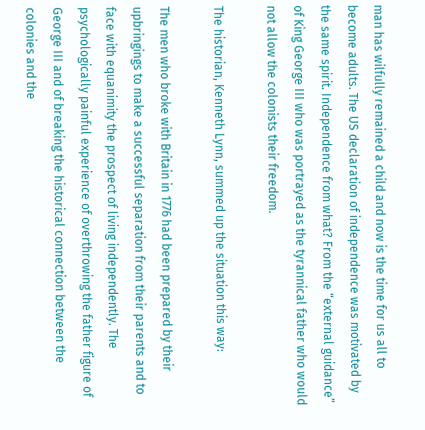man has wilfully remained a child and now is the time for us all to become adults. The US declaration of independence was motivated by the same spirit. Independence from what? From the “external guidance” of King George III who was portrayed as the tyrannical father who would not allow the colonists their freedom.

The historian, Kenneth Lynn, summed up the situation this way:

The men who broke with Britain in 1776 had been prepared by their upbringings to make a successful separation from their parents and to face with equanimity the prospect of living independently. The psychologically painful experience of overthrowing the father figure of George III and of breaking the historical connection between the colonies and the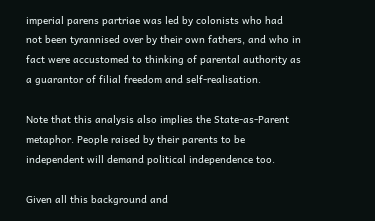imperial parens partriae was led by colonists who had not been tyrannised over by their own fathers, and who in fact were accustomed to thinking of parental authority as a guarantor of filial freedom and self-realisation.

Note that this analysis also implies the State-as-Parent metaphor. People raised by their parents to be independent will demand political independence too.

Given all this background and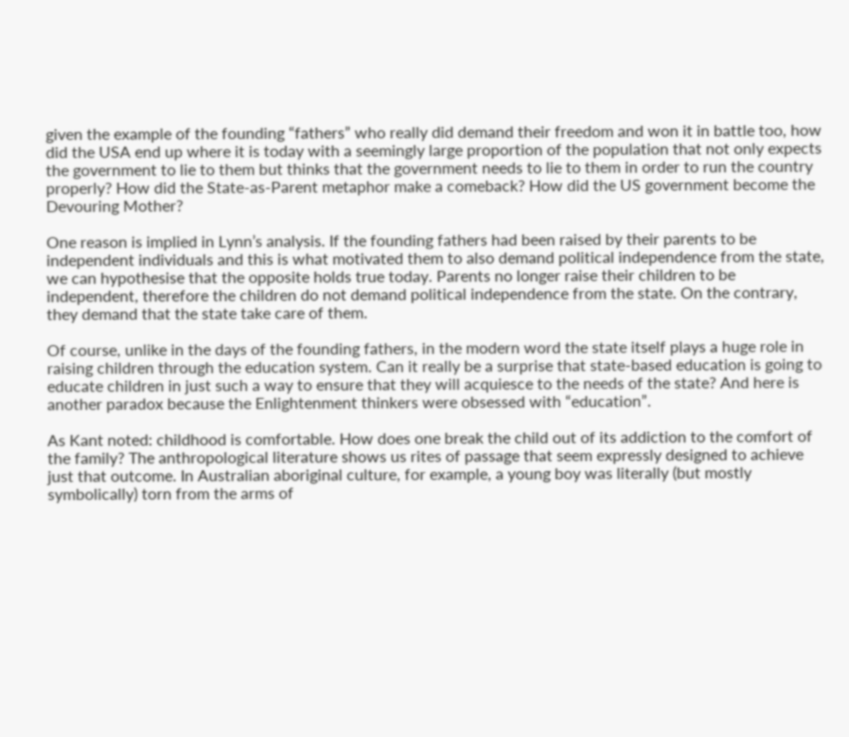given the example of the founding “fathers” who really did demand their freedom and won it in battle too, how did the USA end up where it is today with a seemingly large proportion of the population that not only expects the government to lie to them but thinks that the government needs to lie to them in order to run the country properly? How did the State-as-Parent metaphor make a comeback? How did the US government become the Devouring Mother?

One reason is implied in Lynn’s analysis. If the founding fathers had been raised by their parents to be independent individuals and this is what motivated them to also demand political independence from the state, we can hypothesise that the opposite holds true today. Parents no longer raise their children to be independent, therefore the children do not demand political independence from the state. On the contrary, they demand that the state take care of them.

Of course, unlike in the days of the founding fathers, in the modern word the state itself plays a huge role in raising children through the education system. Can it really be a surprise that state-based education is going to educate children in just such a way to ensure that they will acquiesce to the needs of the state? And here is another paradox because the Enlightenment thinkers were obsessed with “education”.

As Kant noted: childhood is comfortable. How does one break the child out of its addiction to the comfort of the family? The anthropological literature shows us rites of passage that seem expressly designed to achieve just that outcome. In Australian aboriginal culture, for example, a young boy was literally (but mostly symbolically) torn from the arms of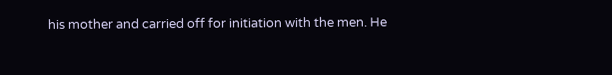his mother and carried off for initiation with the men. He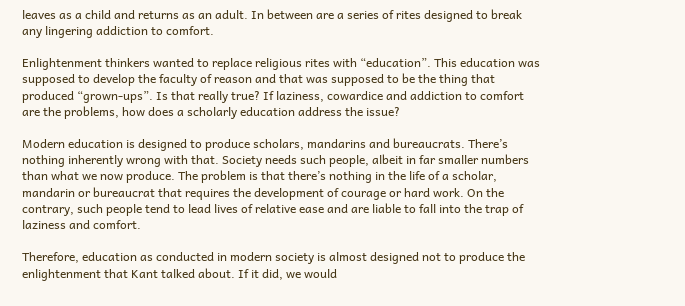leaves as a child and returns as an adult. In between are a series of rites designed to break any lingering addiction to comfort.

Enlightenment thinkers wanted to replace religious rites with “education”. This education was supposed to develop the faculty of reason and that was supposed to be the thing that produced “grown-ups”. Is that really true? If laziness, cowardice and addiction to comfort are the problems, how does a scholarly education address the issue?

Modern education is designed to produce scholars, mandarins and bureaucrats. There’s nothing inherently wrong with that. Society needs such people, albeit in far smaller numbers than what we now produce. The problem is that there’s nothing in the life of a scholar, mandarin or bureaucrat that requires the development of courage or hard work. On the contrary, such people tend to lead lives of relative ease and are liable to fall into the trap of laziness and comfort.

Therefore, education as conducted in modern society is almost designed not to produce the enlightenment that Kant talked about. If it did, we would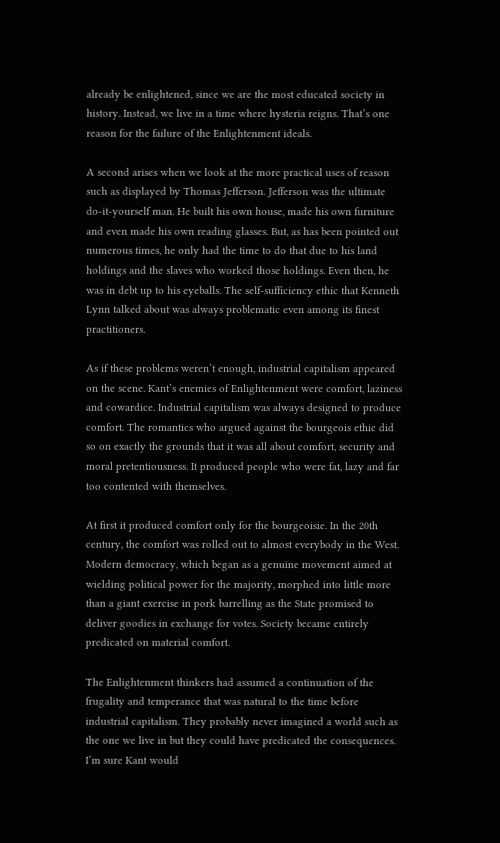already be enlightened, since we are the most educated society in history. Instead, we live in a time where hysteria reigns. That’s one reason for the failure of the Enlightenment ideals.

A second arises when we look at the more practical uses of reason such as displayed by Thomas Jefferson. Jefferson was the ultimate do-it-yourself man. He built his own house, made his own furniture and even made his own reading glasses. But, as has been pointed out numerous times, he only had the time to do that due to his land holdings and the slaves who worked those holdings. Even then, he was in debt up to his eyeballs. The self-sufficiency ethic that Kenneth Lynn talked about was always problematic even among its finest practitioners.

As if these problems weren’t enough, industrial capitalism appeared on the scene. Kant’s enemies of Enlightenment were comfort, laziness and cowardice. Industrial capitalism was always designed to produce comfort. The romantics who argued against the bourgeois ethic did so on exactly the grounds that it was all about comfort, security and moral pretentiousness. It produced people who were fat, lazy and far too contented with themselves.

At first it produced comfort only for the bourgeoisie. In the 20th century, the comfort was rolled out to almost everybody in the West. Modern democracy, which began as a genuine movement aimed at wielding political power for the majority, morphed into little more than a giant exercise in pork barrelling as the State promised to deliver goodies in exchange for votes. Society became entirely predicated on material comfort.

The Enlightenment thinkers had assumed a continuation of the frugality and temperance that was natural to the time before industrial capitalism. They probably never imagined a world such as the one we live in but they could have predicated the consequences. I’m sure Kant would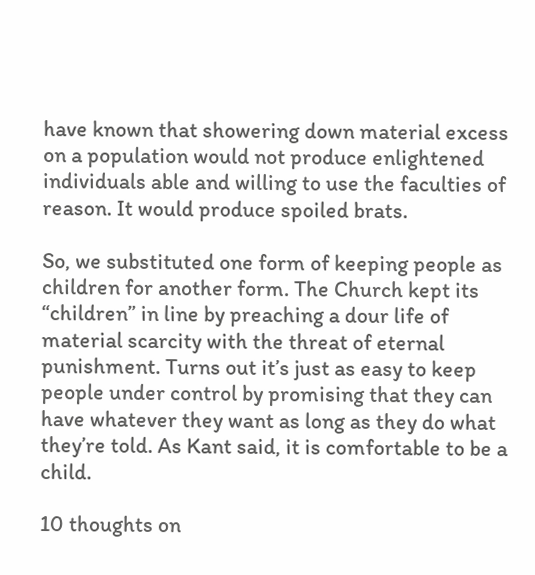have known that showering down material excess on a population would not produce enlightened individuals able and willing to use the faculties of reason. It would produce spoiled brats.

So, we substituted one form of keeping people as children for another form. The Church kept its “children” in line by preaching a dour life of material scarcity with the threat of eternal punishment. Turns out it’s just as easy to keep people under control by promising that they can have whatever they want as long as they do what they’re told. As Kant said, it is comfortable to be a child.

10 thoughts on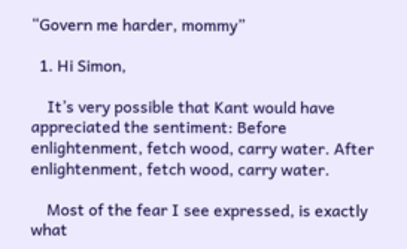“Govern me harder, mommy”

  1. Hi Simon,

    It’s very possible that Kant would have appreciated the sentiment: Before enlightenment, fetch wood, carry water. After enlightenment, fetch wood, carry water.

    Most of the fear I see expressed, is exactly what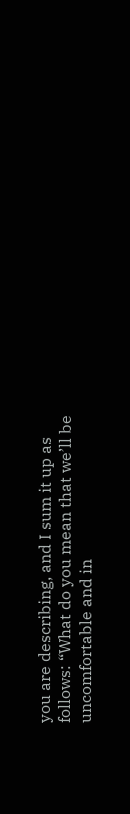you are describing, and I sum it up as follows: “What do you mean that we’ll be uncomfortable and in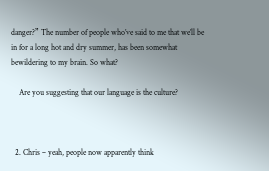danger?” The number of people who’ve said to me that we’ll be in for a long hot and dry summer, has been somewhat bewildering to my brain. So what?

    Are you suggesting that our language is the culture?



  2. Chris – yeah, people now apparently think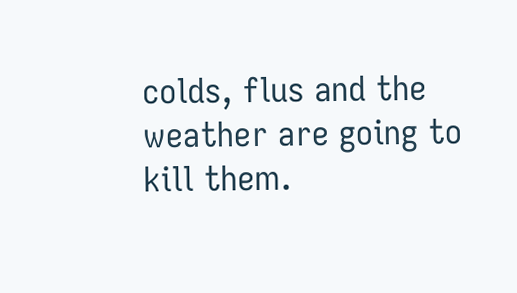colds, flus and the weather are going to kill them.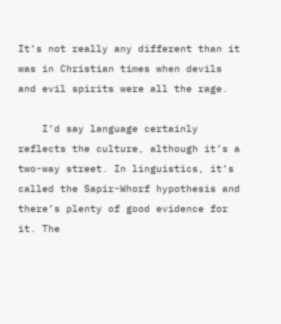It’s not really any different than it was in Christian times when devils and evil spirits were all the rage.

    I’d say language certainly reflects the culture, although it’s a two-way street. In linguistics, it’s called the Sapir-Whorf hypothesis and there’s plenty of good evidence for it. The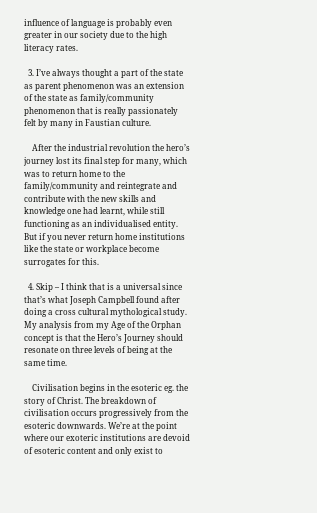influence of language is probably even greater in our society due to the high literacy rates.

  3. I’ve always thought a part of the state as parent phenomenon was an extension of the state as family/community phenomenon that is really passionately felt by many in Faustian culture.

    After the industrial revolution the hero’s journey lost its final step for many, which was to return home to the family/community and reintegrate and contribute with the new skills and knowledge one had learnt, while still functioning as an individualised entity. But if you never return home institutions like the state or workplace become surrogates for this.

  4. Skip – I think that is a universal since that’s what Joseph Campbell found after doing a cross cultural mythological study. My analysis from my Age of the Orphan concept is that the Hero’s Journey should resonate on three levels of being at the same time.

    Civilisation begins in the esoteric eg. the story of Christ. The breakdown of civilisation occurs progressively from the esoteric downwards. We’re at the point where our exoteric institutions are devoid of esoteric content and only exist to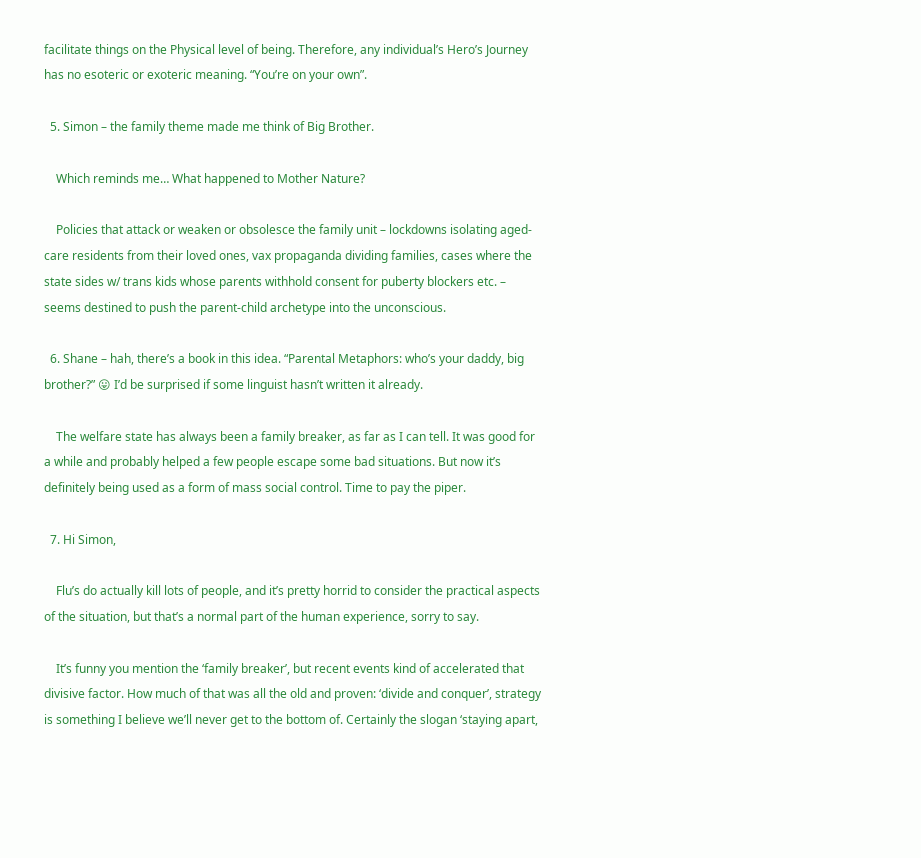facilitate things on the Physical level of being. Therefore, any individual’s Hero’s Journey has no esoteric or exoteric meaning. “You’re on your own”.

  5. Simon – the family theme made me think of Big Brother.

    Which reminds me… What happened to Mother Nature?

    Policies that attack or weaken or obsolesce the family unit – lockdowns isolating aged-care residents from their loved ones, vax propaganda dividing families, cases where the state sides w/ trans kids whose parents withhold consent for puberty blockers etc. – seems destined to push the parent-child archetype into the unconscious.

  6. Shane – hah, there’s a book in this idea. “Parental Metaphors: who’s your daddy, big brother?” 😛 I’d be surprised if some linguist hasn’t written it already.

    The welfare state has always been a family breaker, as far as I can tell. It was good for a while and probably helped a few people escape some bad situations. But now it’s definitely being used as a form of mass social control. Time to pay the piper.

  7. Hi Simon,

    Flu’s do actually kill lots of people, and it’s pretty horrid to consider the practical aspects of the situation, but that’s a normal part of the human experience, sorry to say.

    It’s funny you mention the ‘family breaker’, but recent events kind of accelerated that divisive factor. How much of that was all the old and proven: ‘divide and conquer’, strategy is something I believe we’ll never get to the bottom of. Certainly the slogan ‘staying apart,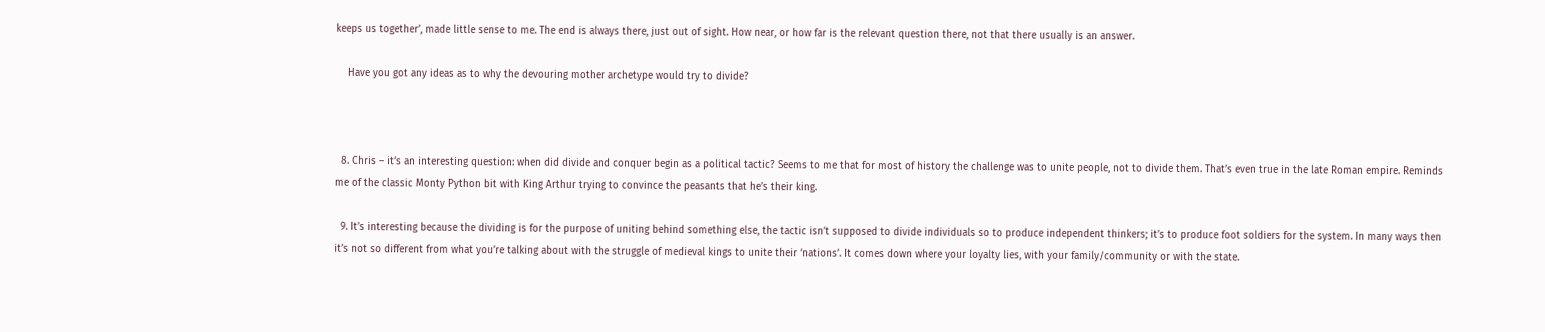keeps us together’, made little sense to me. The end is always there, just out of sight. How near, or how far is the relevant question there, not that there usually is an answer.

    Have you got any ideas as to why the devouring mother archetype would try to divide?



  8. Chris – it’s an interesting question: when did divide and conquer begin as a political tactic? Seems to me that for most of history the challenge was to unite people, not to divide them. That’s even true in the late Roman empire. Reminds me of the classic Monty Python bit with King Arthur trying to convince the peasants that he’s their king.

  9. It’s interesting because the dividing is for the purpose of uniting behind something else, the tactic isn’t supposed to divide individuals so to produce independent thinkers; it’s to produce foot soldiers for the system. In many ways then it’s not so different from what you’re talking about with the struggle of medieval kings to unite their ‘nations’. It comes down where your loyalty lies, with your family/community or with the state.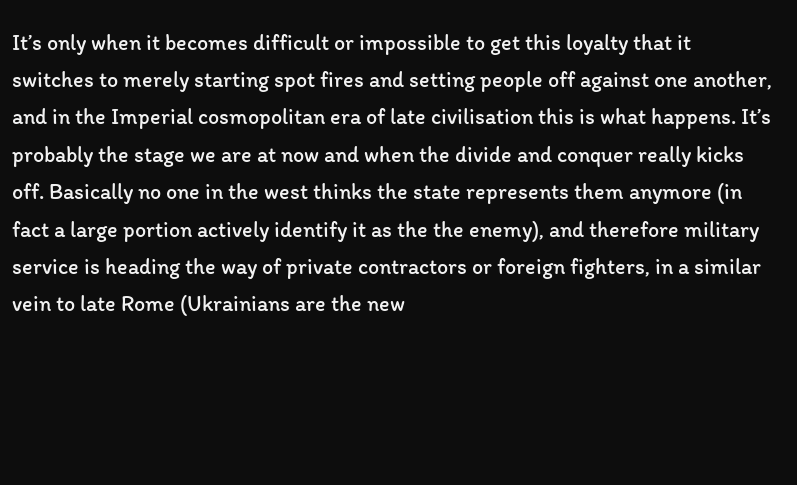It’s only when it becomes difficult or impossible to get this loyalty that it switches to merely starting spot fires and setting people off against one another, and in the Imperial cosmopolitan era of late civilisation this is what happens. It’s probably the stage we are at now and when the divide and conquer really kicks off. Basically no one in the west thinks the state represents them anymore (in fact a large portion actively identify it as the the enemy), and therefore military service is heading the way of private contractors or foreign fighters, in a similar vein to late Rome (Ukrainians are the new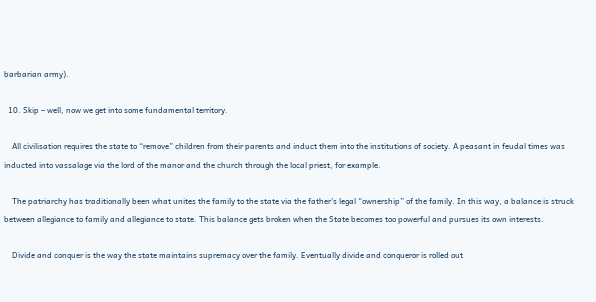barbarian army).

  10. Skip – well, now we get into some fundamental territory.

    All civilisation requires the state to “remove” children from their parents and induct them into the institutions of society. A peasant in feudal times was inducted into vassalage via the lord of the manor and the church through the local priest, for example.

    The patriarchy has traditionally been what unites the family to the state via the father’s legal “ownership” of the family. In this way, a balance is struck between allegiance to family and allegiance to state. This balance gets broken when the State becomes too powerful and pursues its own interests.

    Divide and conquer is the way the state maintains supremacy over the family. Eventually divide and conqueror is rolled out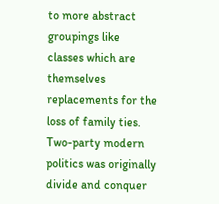to more abstract groupings like classes which are themselves replacements for the loss of family ties. Two-party modern politics was originally divide and conquer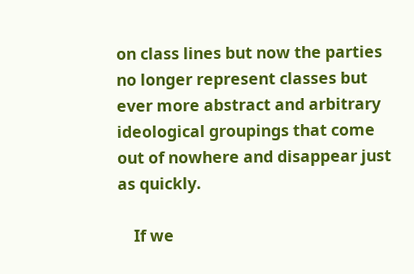on class lines but now the parties no longer represent classes but ever more abstract and arbitrary ideological groupings that come out of nowhere and disappear just as quickly.

    If we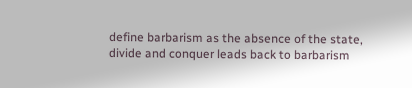define barbarism as the absence of the state, divide and conquer leads back to barbarism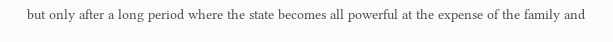but only after a long period where the state becomes all powerful at the expense of the family and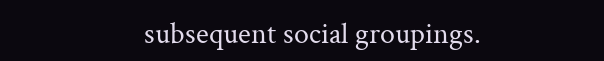subsequent social groupings.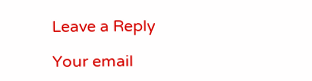Leave a Reply

Your email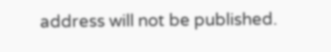address will not be published.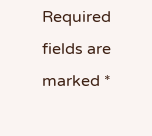Required fields are marked *